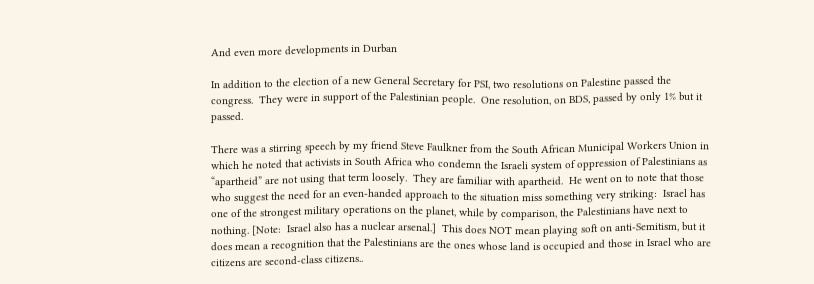And even more developments in Durban

In addition to the election of a new General Secretary for PSI, two resolutions on Palestine passed the congress.  They were in support of the Palestinian people.  One resolution, on BDS, passed by only 1% but it passed.

There was a stirring speech by my friend Steve Faulkner from the South African Municipal Workers Union in which he noted that activists in South Africa who condemn the Israeli system of oppression of Palestinians as “apartheid” are not using that term loosely.  They are familiar with apartheid.  He went on to note that those who suggest the need for an even-handed approach to the situation miss something very striking:  Israel has one of the strongest military operations on the planet, while by comparison, the Palestinians have next to nothing. [Note:  Israel also has a nuclear arsenal.]  This does NOT mean playing soft on anti-Semitism, but it does mean a recognition that the Palestinians are the ones whose land is occupied and those in Israel who are citizens are second-class citizens..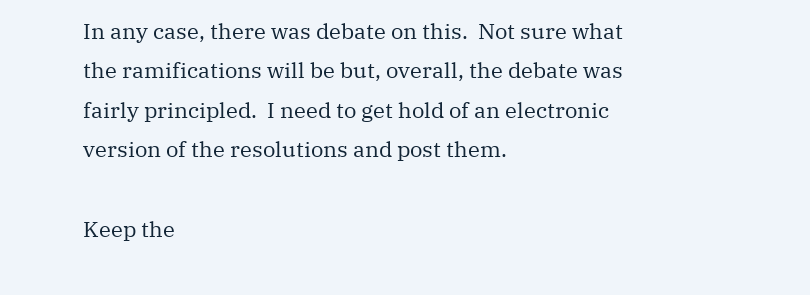In any case, there was debate on this.  Not sure what the ramifications will be but, overall, the debate was fairly principled.  I need to get hold of an electronic version of the resolutions and post them.

Keep the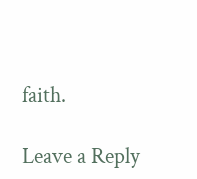faith.

Leave a Reply